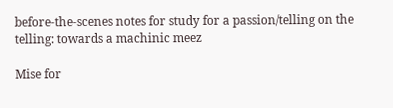before-the-scenes notes for study for a passion/telling on the telling: towards a machinic meez

Mise for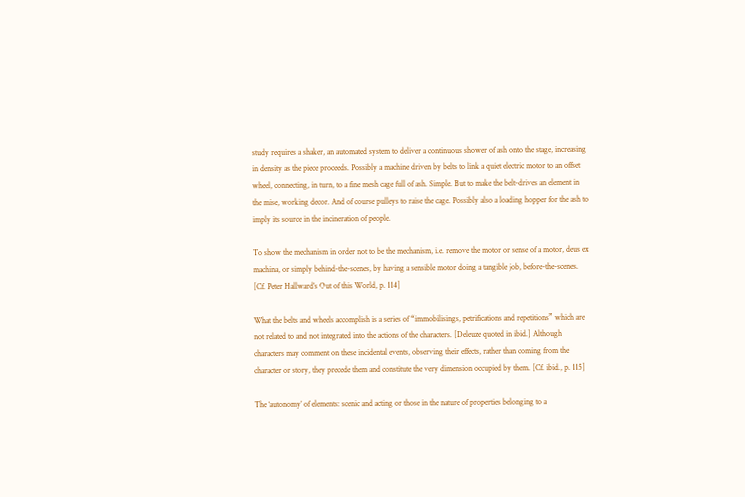study requires a shaker, an automated system to deliver a continuous shower of ash onto the stage, increasing in density as the piece proceeds. Possibly a machine driven by belts to link a quiet electric motor to an offset wheel, connecting, in turn, to a fine mesh cage full of ash. Simple. But to make the belt-drives an element in the mise, working decor. And of course pulleys to raise the cage. Possibly also a loading hopper for the ash to imply its source in the incineration of people.

To show the mechanism in order not to be the mechanism, i.e. remove the motor or sense of a motor, deus ex machina, or simply behind-the-scenes, by having a sensible motor doing a tangible job, before-the-scenes. [Cf. Peter Hallward’s Out of this World, p. 114]

What the belts and wheels accomplish is a series of “immobilisings, petrifications and repetitions” which are not related to and not integrated into the actions of the characters. [Deleuze quoted in ibid.] Although characters may comment on these incidental events, observing their effects, rather than coming from the character or story, they precede them and constitute the very dimension occupied by them. [Cf. ibid., p. 115]

The ‘autonomy’ of elements: scenic and acting or those in the nature of properties belonging to a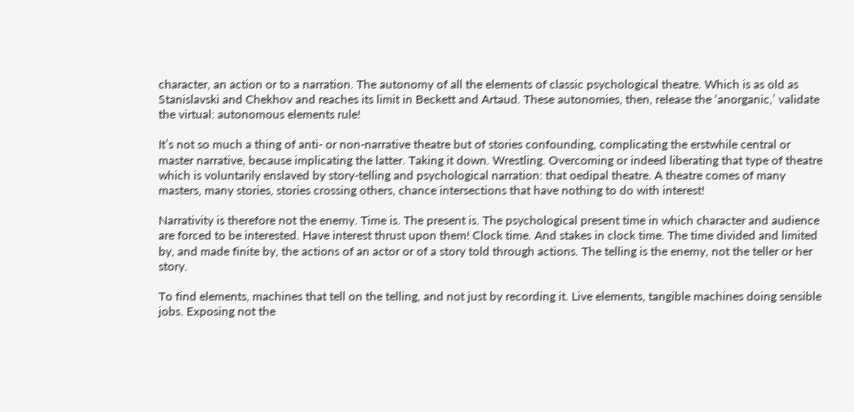character, an action or to a narration. The autonomy of all the elements of classic psychological theatre. Which is as old as Stanislavski and Chekhov and reaches its limit in Beckett and Artaud. These autonomies, then, release the ‘anorganic,’ validate the virtual: autonomous elements rule!

It’s not so much a thing of anti- or non-narrative theatre but of stories confounding, complicating the erstwhile central or master narrative, because implicating the latter. Taking it down. Wrestling. Overcoming or indeed liberating that type of theatre which is voluntarily enslaved by story-telling and psychological narration: that oedipal theatre. A theatre comes of many masters, many stories, stories crossing others, chance intersections that have nothing to do with interest!

Narrativity is therefore not the enemy. Time is. The present is. The psychological present time in which character and audience are forced to be interested. Have interest thrust upon them! Clock time. And stakes in clock time. The time divided and limited by, and made finite by, the actions of an actor or of a story told through actions. The telling is the enemy, not the teller or her story.

To find elements, machines that tell on the telling, and not just by recording it. Live elements, tangible machines doing sensible jobs. Exposing not the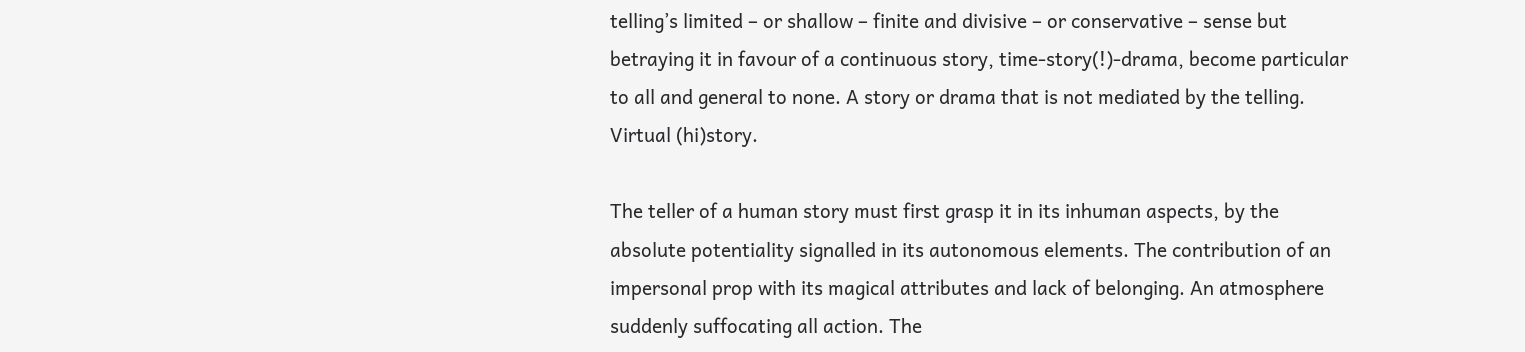telling’s limited – or shallow – finite and divisive – or conservative – sense but betraying it in favour of a continuous story, time-story(!)-drama, become particular to all and general to none. A story or drama that is not mediated by the telling. Virtual (hi)story.

The teller of a human story must first grasp it in its inhuman aspects, by the absolute potentiality signalled in its autonomous elements. The contribution of an impersonal prop with its magical attributes and lack of belonging. An atmosphere suddenly suffocating all action. The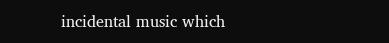incidental music which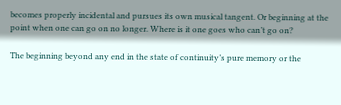becomes properly incidental and pursues its own musical tangent. Or beginning at the point when one can go on no longer. Where is it one goes who can’t go on?

The beginning beyond any end in the state of continuity’s pure memory or the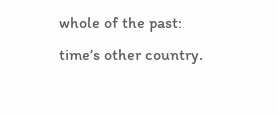whole of the past: time’s other country.